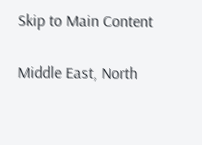Skip to Main Content

Middle East, North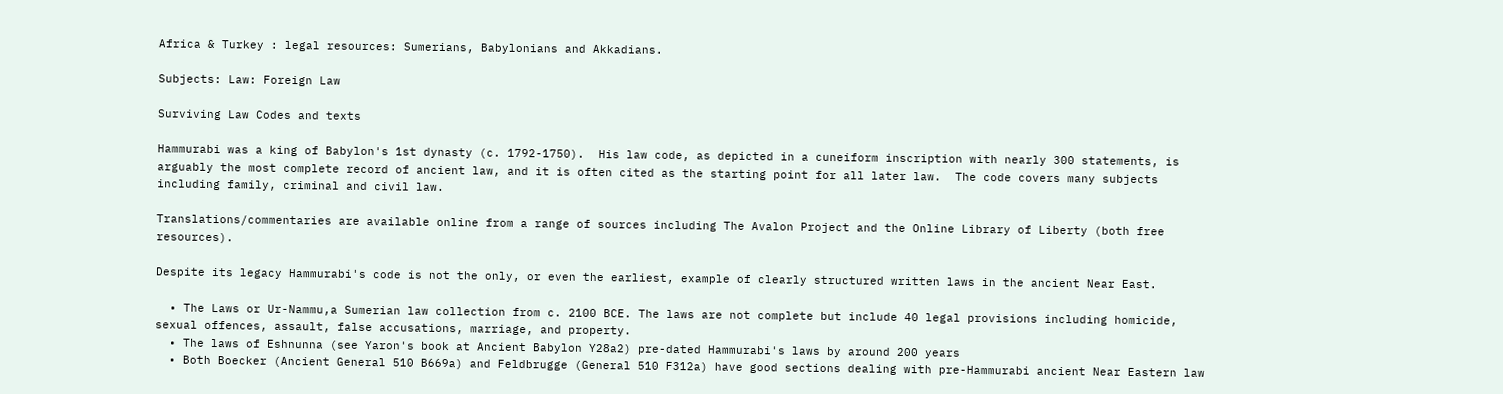Africa & Turkey : legal resources: Sumerians, Babylonians and Akkadians.

Subjects: Law: Foreign Law

Surviving Law Codes and texts

Hammurabi was a king of Babylon's 1st dynasty (c. 1792-1750).  His law code, as depicted in a cuneiform inscription with nearly 300 statements, is arguably the most complete record of ancient law, and it is often cited as the starting point for all later law.  The code covers many subjects including family, criminal and civil law.

Translations/commentaries are available online from a range of sources including The Avalon Project and the Online Library of Liberty (both free resources).

Despite its legacy Hammurabi's code is not the only, or even the earliest, example of clearly structured written laws in the ancient Near East.

  • The Laws or Ur-Nammu,a Sumerian law collection from c. 2100 BCE. The laws are not complete but include 40 legal provisions including homicide, sexual offences, assault, false accusations, marriage, and property.
  • The laws of Eshnunna (see Yaron's book at Ancient Babylon Y28a2) pre-dated Hammurabi's laws by around 200 years
  • Both Boecker (Ancient General 510 B669a) and Feldbrugge (General 510 F312a) have good sections dealing with pre-Hammurabi ancient Near Eastern law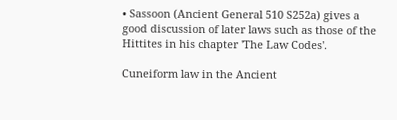• Sassoon (Ancient General 510 S252a) gives a good discussion of later laws such as those of the Hittites in his chapter 'The Law Codes'.

Cuneiform law in the Ancient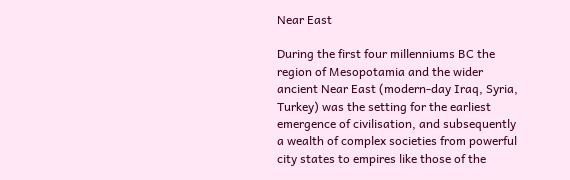Near East

During the first four millenniums BC the region of Mesopotamia and the wider ancient Near East (modern-day Iraq, Syria, Turkey) was the setting for the earliest emergence of civilisation, and subsequently a wealth of complex societies from powerful city states to empires like those of the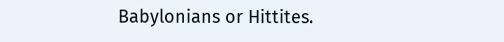Babylonians or Hittites.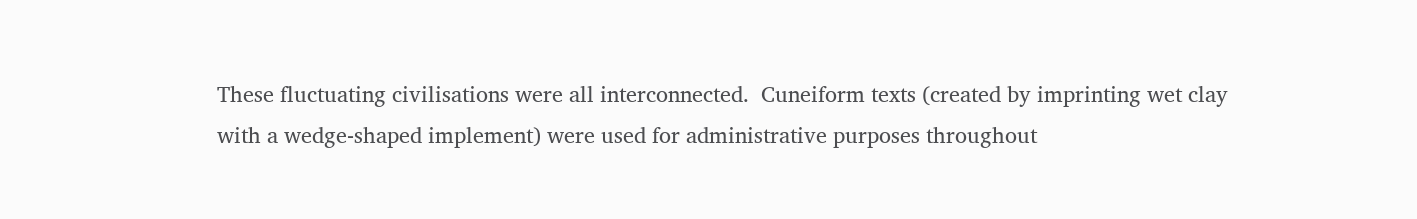These fluctuating civilisations were all interconnected.  Cuneiform texts (created by imprinting wet clay with a wedge-shaped implement) were used for administrative purposes throughout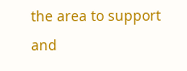the area to support and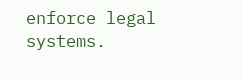enforce legal systems.